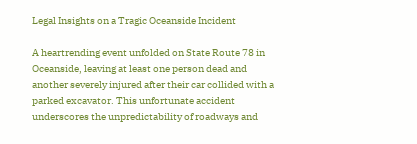Legal Insights on a Tragic Oceanside Incident

A heartrending event unfolded on State Route 78 in Oceanside, leaving at least one person dead and another severely injured after their car collided with a parked excavator. This unfortunate accident underscores the unpredictability of roadways and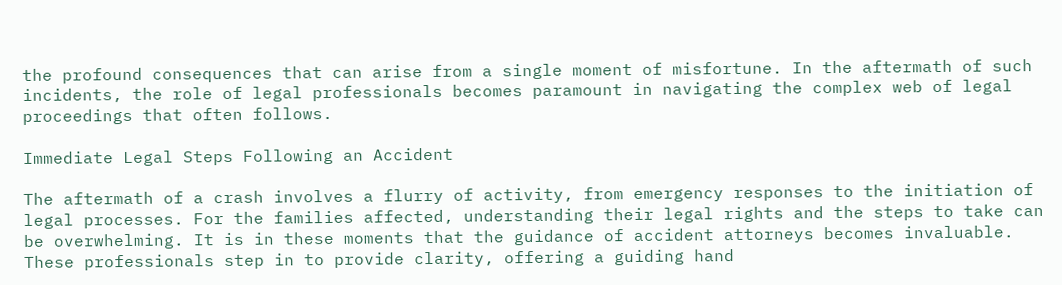the profound consequences that can arise from a single moment of misfortune. In the aftermath of such incidents, the role of legal professionals becomes paramount in navigating the complex web of legal proceedings that often follows.

Immediate Legal Steps Following an Accident

The aftermath of a crash involves a flurry of activity, from emergency responses to the initiation of legal processes. For the families affected, understanding their legal rights and the steps to take can be overwhelming. It is in these moments that the guidance of accident attorneys becomes invaluable. These professionals step in to provide clarity, offering a guiding hand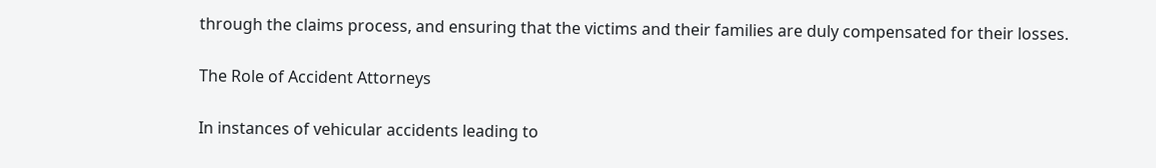through the claims process, and ensuring that the victims and their families are duly compensated for their losses.

The Role of Accident Attorneys

In instances of vehicular accidents leading to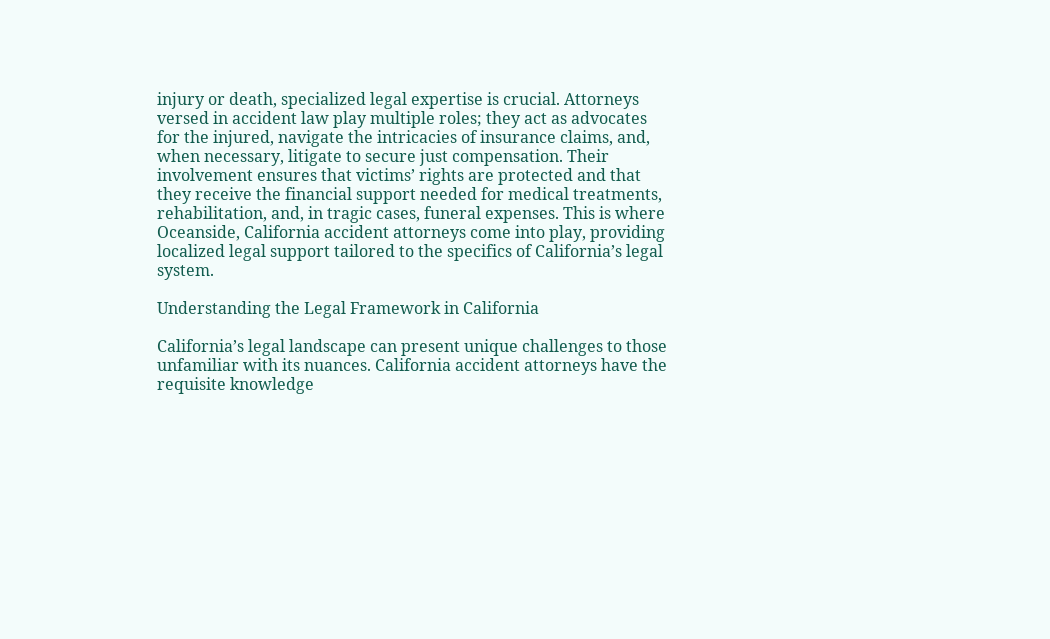injury or death, specialized legal expertise is crucial. Attorneys versed in accident law play multiple roles; they act as advocates for the injured, navigate the intricacies of insurance claims, and, when necessary, litigate to secure just compensation. Their involvement ensures that victims’ rights are protected and that they receive the financial support needed for medical treatments, rehabilitation, and, in tragic cases, funeral expenses. This is where Oceanside, California accident attorneys come into play, providing localized legal support tailored to the specifics of California’s legal system.

Understanding the Legal Framework in California

California’s legal landscape can present unique challenges to those unfamiliar with its nuances. California accident attorneys have the requisite knowledge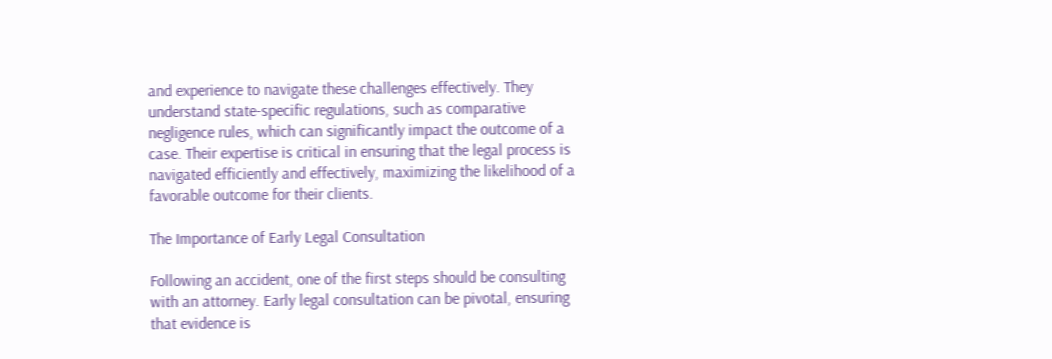and experience to navigate these challenges effectively. They understand state-specific regulations, such as comparative negligence rules, which can significantly impact the outcome of a case. Their expertise is critical in ensuring that the legal process is navigated efficiently and effectively, maximizing the likelihood of a favorable outcome for their clients.

The Importance of Early Legal Consultation

Following an accident, one of the first steps should be consulting with an attorney. Early legal consultation can be pivotal, ensuring that evidence is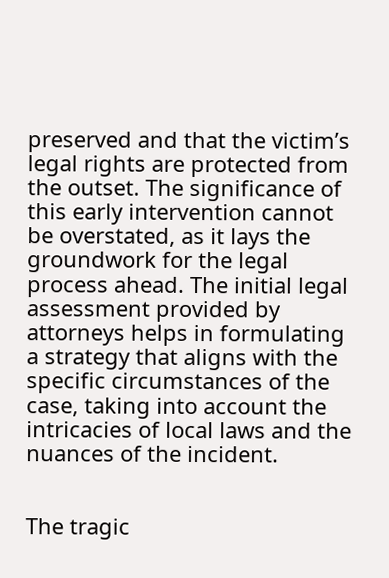preserved and that the victim’s legal rights are protected from the outset. The significance of this early intervention cannot be overstated, as it lays the groundwork for the legal process ahead. The initial legal assessment provided by attorneys helps in formulating a strategy that aligns with the specific circumstances of the case, taking into account the intricacies of local laws and the nuances of the incident.


The tragic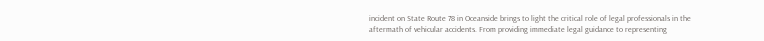incident on State Route 78 in Oceanside brings to light the critical role of legal professionals in the aftermath of vehicular accidents. From providing immediate legal guidance to representing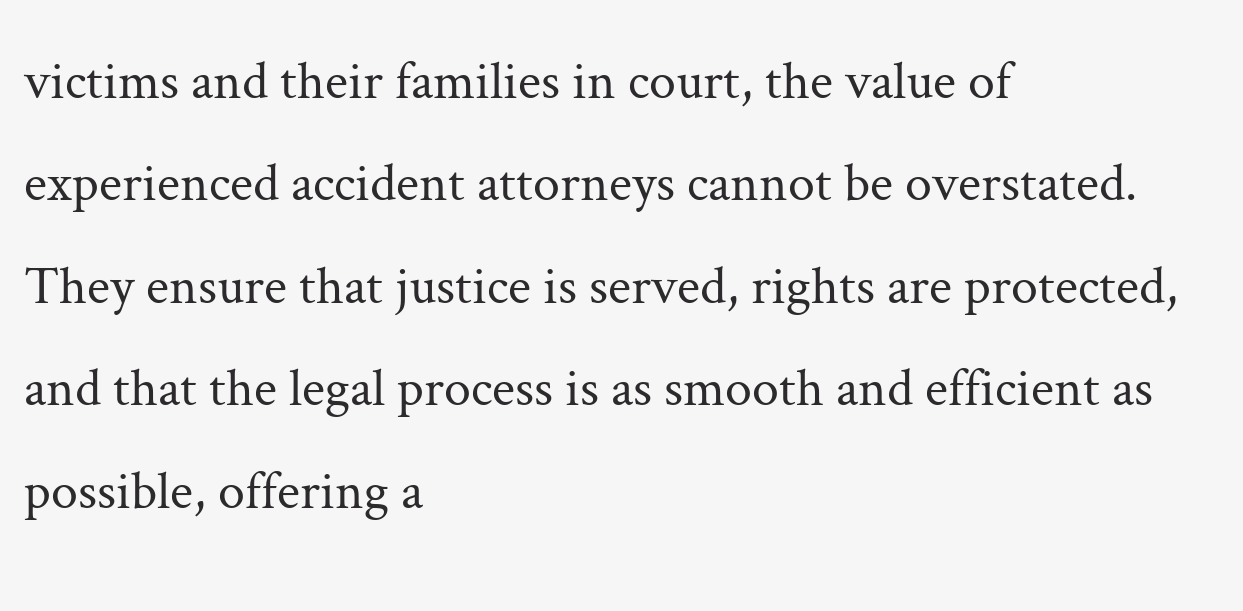victims and their families in court, the value of experienced accident attorneys cannot be overstated. They ensure that justice is served, rights are protected, and that the legal process is as smooth and efficient as possible, offering a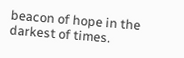beacon of hope in the darkest of times.